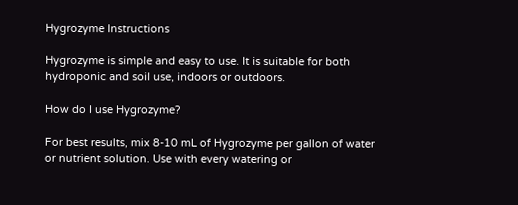Hygrozyme Instructions

Hygrozyme is simple and easy to use. It is suitable for both hydroponic and soil use, indoors or outdoors.

How do I use Hygrozyme?

For best results, mix 8-10 mL of Hygrozyme per gallon of water or nutrient solution. Use with every watering or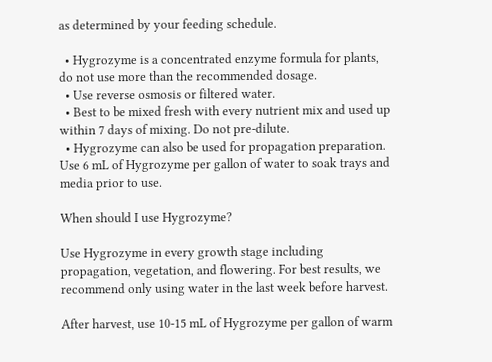as determined by your feeding schedule.

  • Hygrozyme is a concentrated enzyme formula for plants, do not use more than the recommended dosage.
  • Use reverse osmosis or filtered water.
  • Best to be mixed fresh with every nutrient mix and used up within 7 days of mixing. Do not pre-dilute.
  • Hygrozyme can also be used for propagation preparation. Use 6 mL of Hygrozyme per gallon of water to soak trays and media prior to use.

When should I use Hygrozyme?

Use Hygrozyme in every growth stage including propagation, vegetation, and flowering. For best results, we recommend only using water in the last week before harvest.

After harvest, use 10-15 mL of Hygrozyme per gallon of warm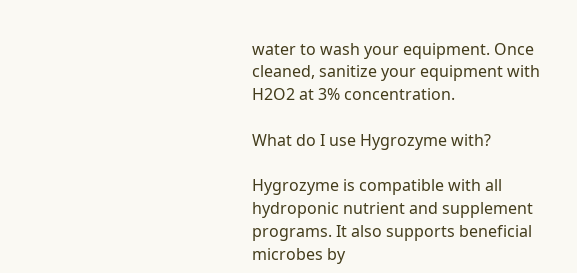water to wash your equipment. Once cleaned, sanitize your equipment with H2O2 at 3% concentration.

What do I use Hygrozyme with?

Hygrozyme is compatible with all hydroponic nutrient and supplement programs. It also supports beneficial microbes by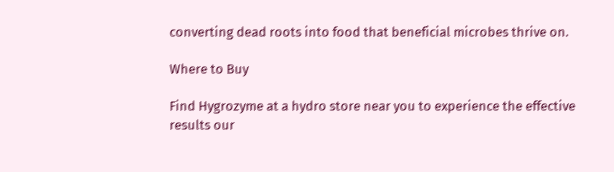converting dead roots into food that beneficial microbes thrive on.

Where to Buy

Find Hygrozyme at a hydro store near you to experience the effective results our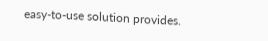easy-to-use solution provides.